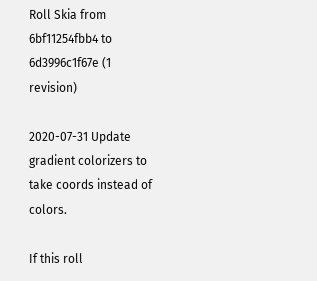Roll Skia from 6bf11254fbb4 to 6d3996c1f67e (1 revision)

2020-07-31 Update gradient colorizers to take coords instead of colors.

If this roll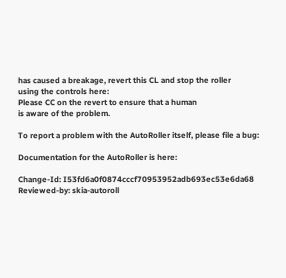has caused a breakage, revert this CL and stop the roller
using the controls here:
Please CC on the revert to ensure that a human
is aware of the problem.

To report a problem with the AutoRoller itself, please file a bug:

Documentation for the AutoRoller is here:

Change-Id: I53fd6a0f0874cccf70953952adb693ec53e6da68
Reviewed-by: skia-autoroll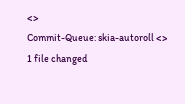<>
Commit-Queue: skia-autoroll <>
1 file changed